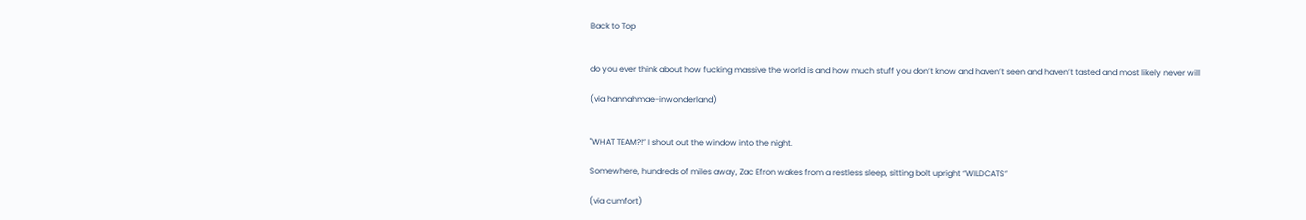Back to Top


do you ever think about how fucking massive the world is and how much stuff you don’t know and haven’t seen and haven’t tasted and most likely never will

(via hannahmae-inwonderland)


"WHAT TEAM?!” I shout out the window into the night.

Somewhere, hundreds of miles away, Zac Efron wakes from a restless sleep, sitting bolt upright “WILDCATS”

(via cumfort)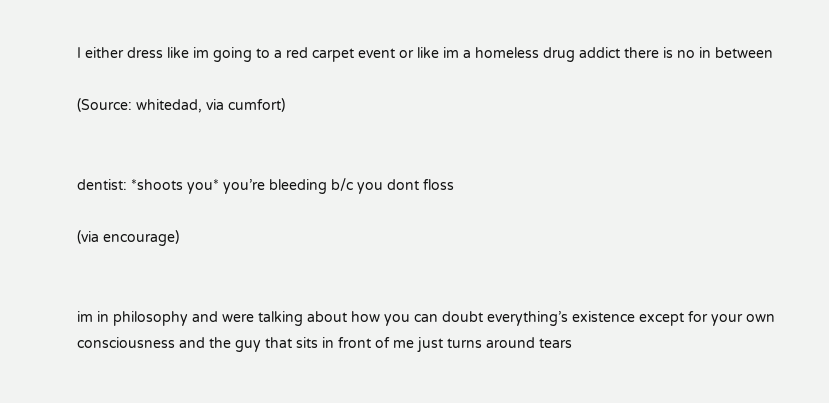I either dress like im going to a red carpet event or like im a homeless drug addict there is no in between

(Source: whitedad, via cumfort)


dentist: *shoots you* you’re bleeding b/c you dont floss

(via encourage)


im in philosophy and were talking about how you can doubt everything’s existence except for your own consciousness and the guy that sits in front of me just turns around tears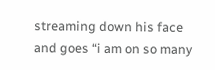streaming down his face and goes “i am on so many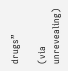drugs”

(via unrevealing)